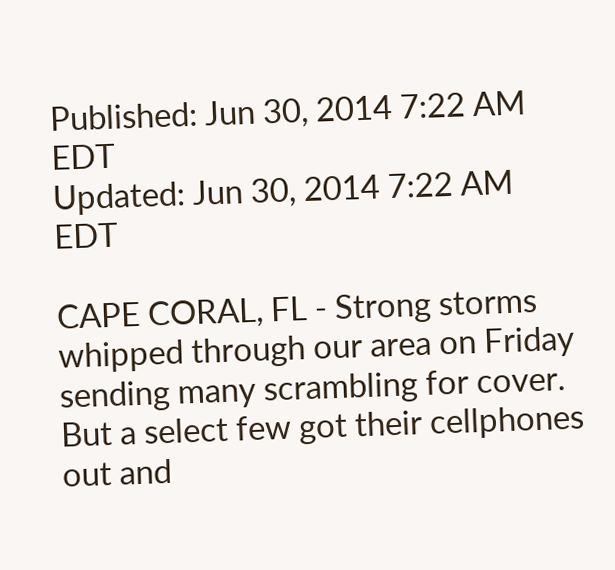Published: Jun 30, 2014 7:22 AM EDT
Updated: Jun 30, 2014 7:22 AM EDT

CAPE CORAL, FL - Strong storms whipped through our area on Friday sending many scrambling for cover. But a select few got their cellphones out and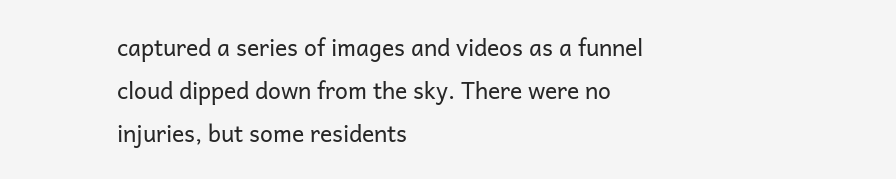captured a series of images and videos as a funnel cloud dipped down from the sky. There were no injuries, but some residents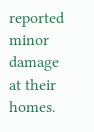reported minor damage at their homes.